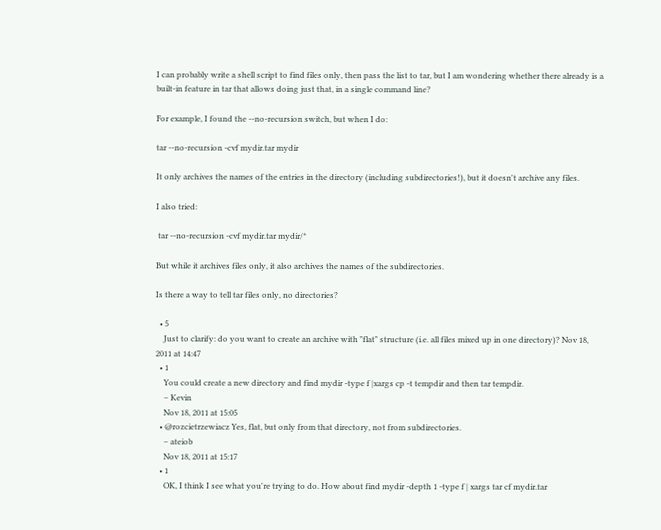I can probably write a shell script to find files only, then pass the list to tar, but I am wondering whether there already is a built-in feature in tar that allows doing just that, in a single command line?

For example, I found the --no-recursion switch, but when I do:

tar --no-recursion -cvf mydir.tar mydir

It only archives the names of the entries in the directory (including subdirectories!), but it doesn't archive any files.

I also tried:

 tar --no-recursion -cvf mydir.tar mydir/*

But while it archives files only, it also archives the names of the subdirectories.

Is there a way to tell tar files only, no directories?

  • 5
    Just to clarify: do you want to create an archive with "flat" structure (i.e. all files mixed up in one directory)? Nov 18, 2011 at 14:47
  • 1
    You could create a new directory and find mydir -type f |xargs cp -t tempdir and then tar tempdir.
    – Kevin
    Nov 18, 2011 at 15:05
  • @rozcietrzewiacz Yes, flat, but only from that directory, not from subdirectories.
    – ateiob
    Nov 18, 2011 at 15:17
  • 1
    OK, I think I see what you're trying to do. How about find mydir -depth 1 -type f | xargs tar cf mydir.tar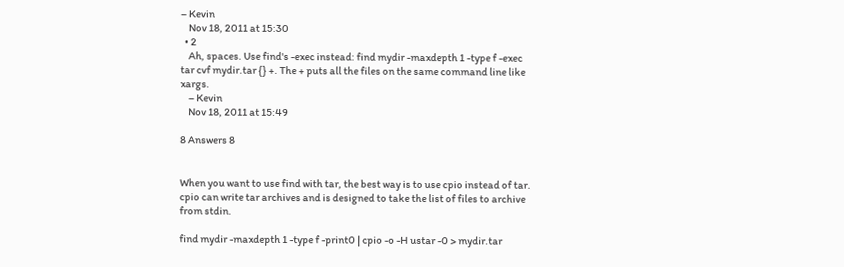– Kevin
    Nov 18, 2011 at 15:30
  • 2
    Ah, spaces. Use find's -exec instead: find mydir -maxdepth 1 -type f -exec tar cvf mydir.tar {} +. The + puts all the files on the same command line like xargs.
    – Kevin
    Nov 18, 2011 at 15:49

8 Answers 8


When you want to use find with tar, the best way is to use cpio instead of tar. cpio can write tar archives and is designed to take the list of files to archive from stdin.

find mydir -maxdepth 1 -type f -print0 | cpio -o -H ustar -0 > mydir.tar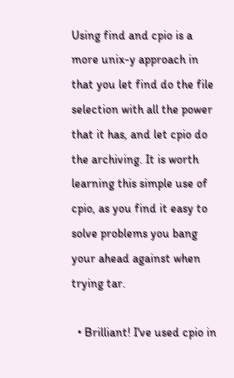Using find and cpio is a more unix-y approach in that you let find do the file selection with all the power that it has, and let cpio do the archiving. It is worth learning this simple use of cpio, as you find it easy to solve problems you bang your ahead against when trying tar.

  • Brilliant! I've used cpio in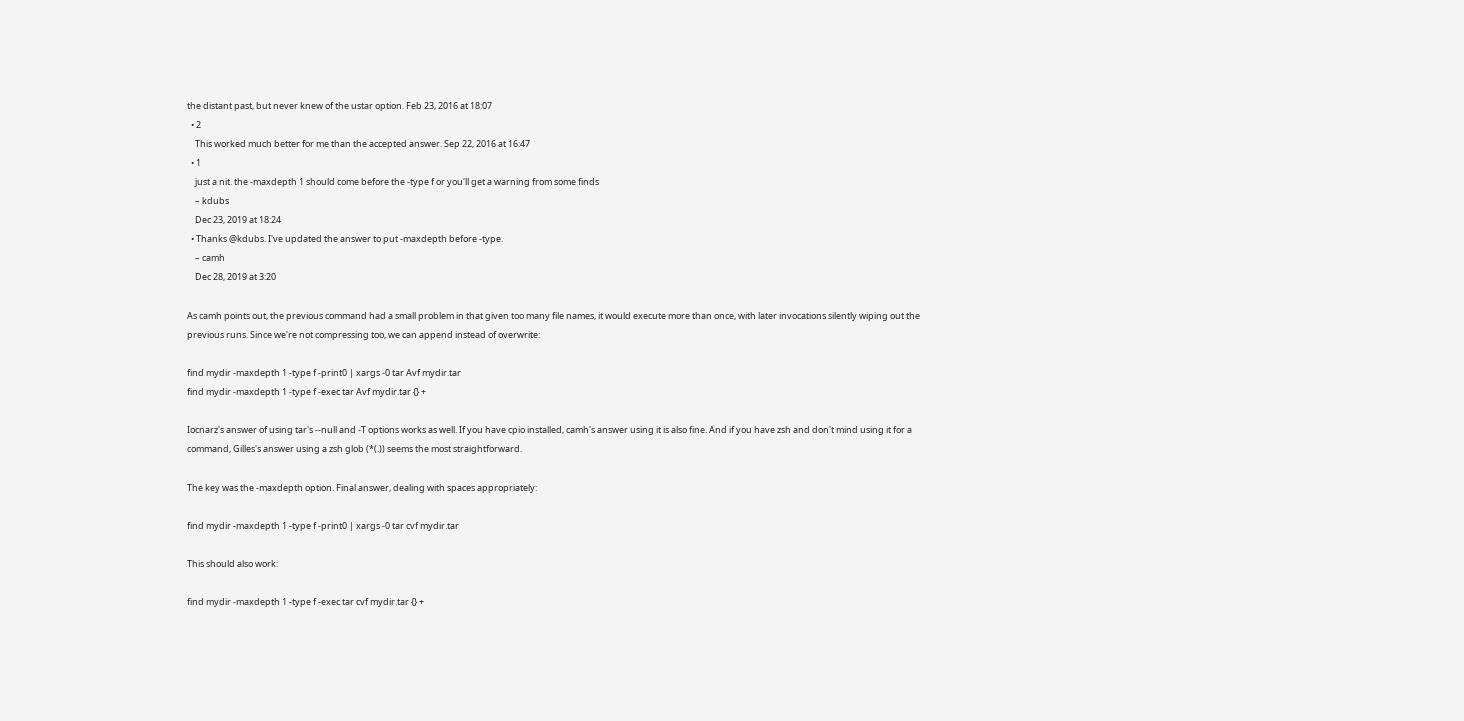the distant past, but never knew of the ustar option. Feb 23, 2016 at 18:07
  • 2
    This worked much better for me than the accepted answer. Sep 22, 2016 at 16:47
  • 1
    just a nit. the -maxdepth 1 should come before the -type f or you'll get a warning from some finds
    – kdubs
    Dec 23, 2019 at 18:24
  • Thanks @kdubs. I've updated the answer to put -maxdepth before -type.
    – camh
    Dec 28, 2019 at 3:20

As camh points out, the previous command had a small problem in that given too many file names, it would execute more than once, with later invocations silently wiping out the previous runs. Since we're not compressing too, we can append instead of overwrite:

find mydir -maxdepth 1 -type f -print0 | xargs -0 tar Avf mydir.tar
find mydir -maxdepth 1 -type f -exec tar Avf mydir.tar {} +

Iocnarz's answer of using tar's --null and -T options works as well. If you have cpio installed, camh's answer using it is also fine. And if you have zsh and don't mind using it for a command, Gilles's answer using a zsh glob (*(.)) seems the most straightforward.

The key was the -maxdepth option. Final answer, dealing with spaces appropriately:

find mydir -maxdepth 1 -type f -print0 | xargs -0 tar cvf mydir.tar

This should also work:

find mydir -maxdepth 1 -type f -exec tar cvf mydir.tar {} +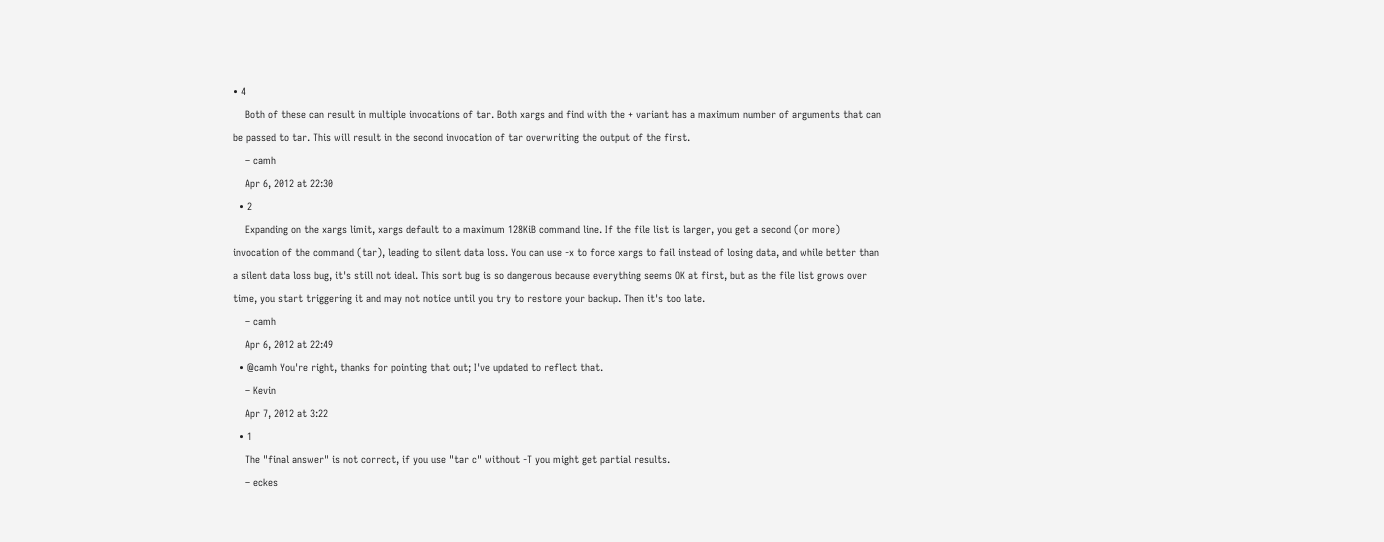• 4
    Both of these can result in multiple invocations of tar. Both xargs and find with the + variant has a maximum number of arguments that can be passed to tar. This will result in the second invocation of tar overwriting the output of the first.
    – camh
    Apr 6, 2012 at 22:30
  • 2
    Expanding on the xargs limit, xargs default to a maximum 128KiB command line. If the file list is larger, you get a second (or more) invocation of the command (tar), leading to silent data loss. You can use -x to force xargs to fail instead of losing data, and while better than a silent data loss bug, it's still not ideal. This sort bug is so dangerous because everything seems OK at first, but as the file list grows over time, you start triggering it and may not notice until you try to restore your backup. Then it's too late.
    – camh
    Apr 6, 2012 at 22:49
  • @camh You're right, thanks for pointing that out; I've updated to reflect that.
    – Kevin
    Apr 7, 2012 at 3:22
  • 1
    The "final answer" is not correct, if you use "tar c" without -T you might get partial results.
    – eckes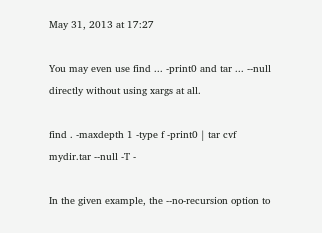May 31, 2013 at 17:27

You may even use find ... -print0 and tar ... --null directly without using xargs at all.

find . -maxdepth 1 -type f -print0 | tar cvf mydir.tar --null -T -

In the given example, the --no-recursion option to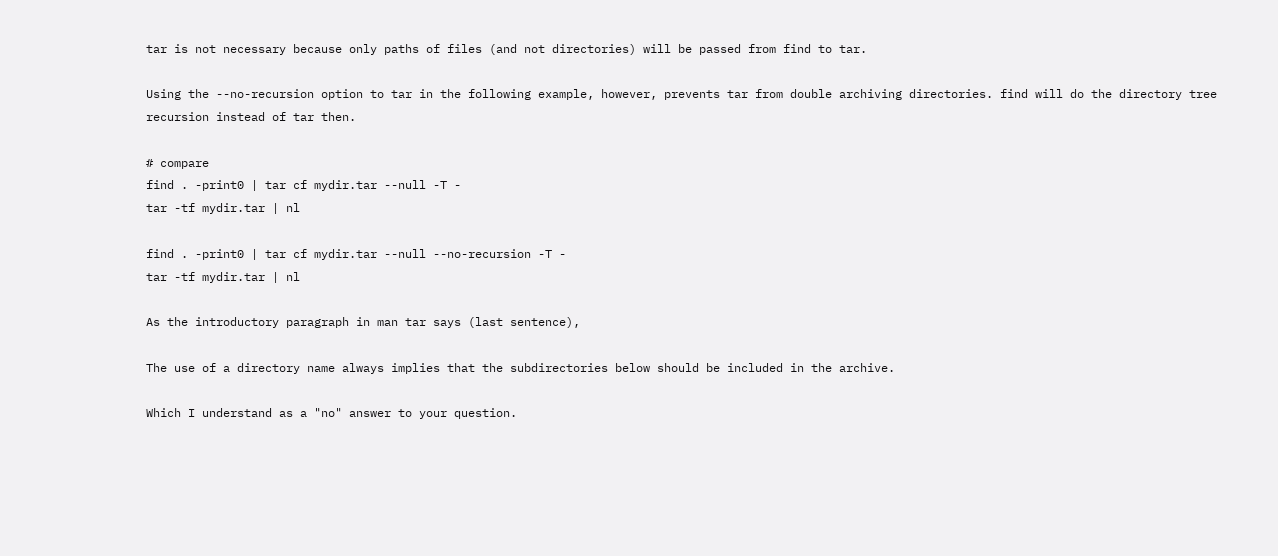tar is not necessary because only paths of files (and not directories) will be passed from find to tar.

Using the --no-recursion option to tar in the following example, however, prevents tar from double archiving directories. find will do the directory tree recursion instead of tar then.

# compare
find . -print0 | tar cf mydir.tar --null -T -
tar -tf mydir.tar | nl

find . -print0 | tar cf mydir.tar --null --no-recursion -T -
tar -tf mydir.tar | nl

As the introductory paragraph in man tar says (last sentence),

The use of a directory name always implies that the subdirectories below should be included in the archive.

Which I understand as a "no" answer to your question.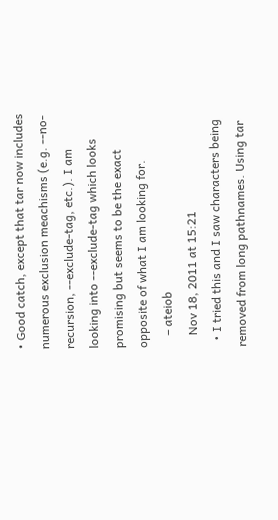• Good catch, except that tar now includes numerous exclusion meachisms (e.g. --no-recursion, --exclude-tag, etc.). I am looking into --exclude-tag which looks promising but seems to be the exact opposite of what I am looking for.
    – ateiob
    Nov 18, 2011 at 15:21
  • I tried this and I saw characters being removed from long pathnames. Using tar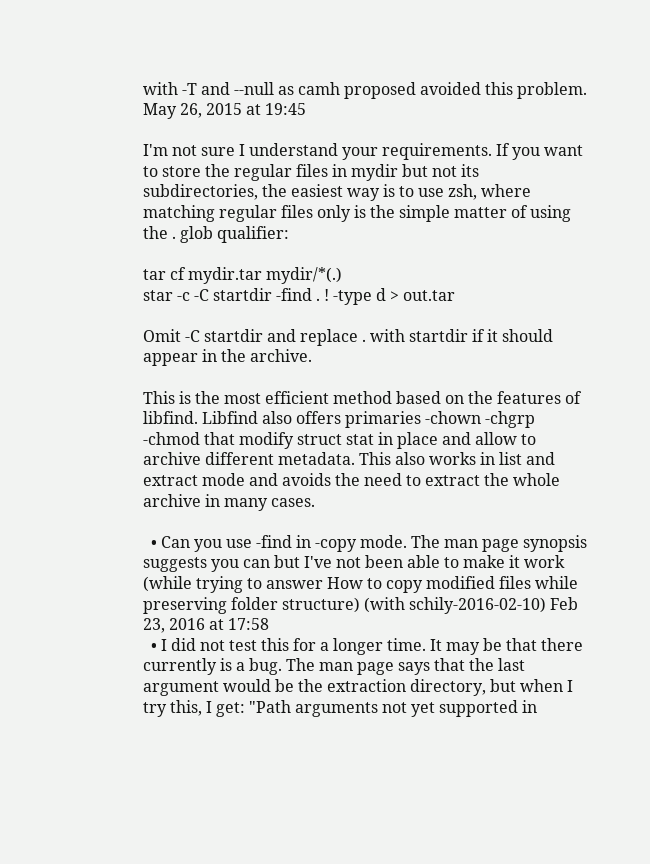with -T and --null as camh proposed avoided this problem. May 26, 2015 at 19:45

I'm not sure I understand your requirements. If you want to store the regular files in mydir but not its subdirectories, the easiest way is to use zsh, where matching regular files only is the simple matter of using the . glob qualifier:

tar cf mydir.tar mydir/*(.)
star -c -C startdir -find . ! -type d > out.tar

Omit -C startdir and replace . with startdir if it should appear in the archive.

This is the most efficient method based on the features of libfind. Libfind also offers primaries -chown -chgrp -chmod that modify struct stat in place and allow to archive different metadata. This also works in list and extract mode and avoids the need to extract the whole archive in many cases.

  • Can you use -find in -copy mode. The man page synopsis suggests you can but I've not been able to make it work (while trying to answer How to copy modified files while preserving folder structure) (with schily-2016-02-10) Feb 23, 2016 at 17:58
  • I did not test this for a longer time. It may be that there currently is a bug. The man page says that the last argument would be the extraction directory, but when I try this, I get: "Path arguments not yet supported in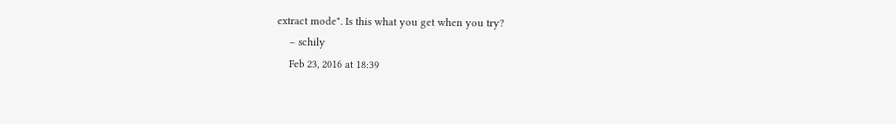extract mode". Is this what you get when you try?
    – schily
    Feb 23, 2016 at 18:39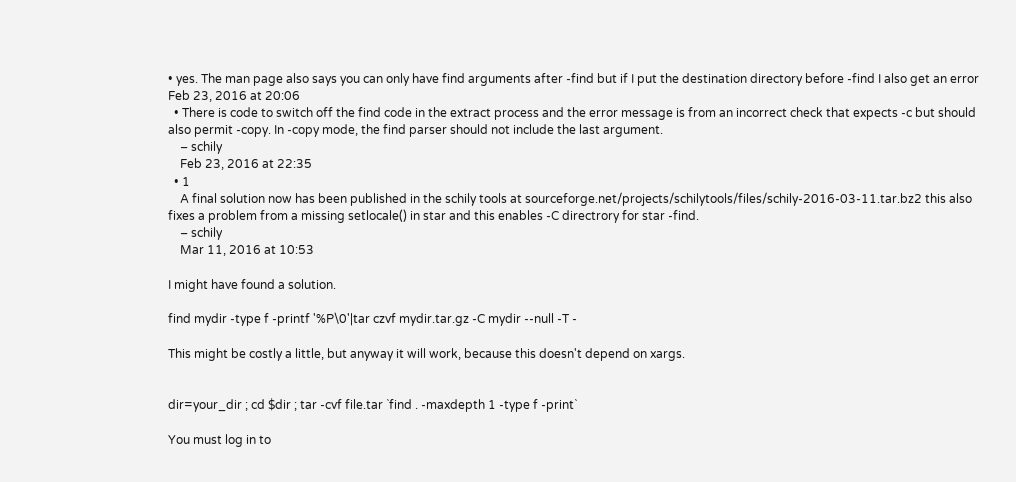• yes. The man page also says you can only have find arguments after -find but if I put the destination directory before -find I also get an error Feb 23, 2016 at 20:06
  • There is code to switch off the find code in the extract process and the error message is from an incorrect check that expects -c but should also permit -copy. In -copy mode, the find parser should not include the last argument.
    – schily
    Feb 23, 2016 at 22:35
  • 1
    A final solution now has been published in the schily tools at sourceforge.net/projects/schilytools/files/schily-2016-03-11.tar.bz2 this also fixes a problem from a missing setlocale() in star and this enables -C directrory for star -find.
    – schily
    Mar 11, 2016 at 10:53

I might have found a solution.

find mydir -type f -printf '%P\0'|tar czvf mydir.tar.gz -C mydir --null -T -

This might be costly a little, but anyway it will work, because this doesn't depend on xargs.


dir=your_dir ; cd $dir ; tar -cvf file.tar `find . -maxdepth 1 -type f -print`

You must log in to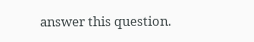answer this question.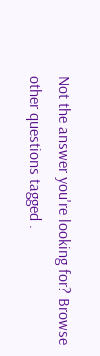Not the answer you're looking for? Browse other questions tagged .